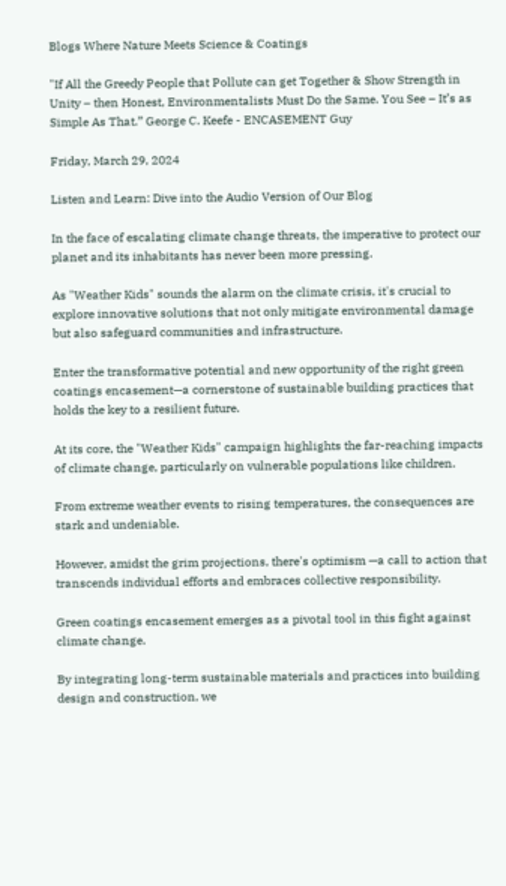Blogs Where Nature Meets Science & Coatings

"If All the Greedy People that Pollute can get Together & Show Strength in Unity – then Honest, Environmentalists Must Do the Same. You See – It’s as Simple As That.” George C. Keefe - ENCASEMENT Guy

Friday, March 29, 2024

Listen and Learn: Dive into the Audio Version of Our Blog

In the face of escalating climate change threats, the imperative to protect our planet and its inhabitants has never been more pressing.

As "Weather Kids" sounds the alarm on the climate crisis, it's crucial to explore innovative solutions that not only mitigate environmental damage but also safeguard communities and infrastructure.

Enter the transformative potential and new opportunity of the right green coatings encasement—a cornerstone of sustainable building practices that holds the key to a resilient future.

At its core, the "Weather Kids" campaign highlights the far-reaching impacts of climate change, particularly on vulnerable populations like children.

From extreme weather events to rising temperatures, the consequences are stark and undeniable.

However, amidst the grim projections, there's optimism —a call to action that transcends individual efforts and embraces collective responsibility.

Green coatings encasement emerges as a pivotal tool in this fight against climate change.

By integrating long-term sustainable materials and practices into building design and construction, we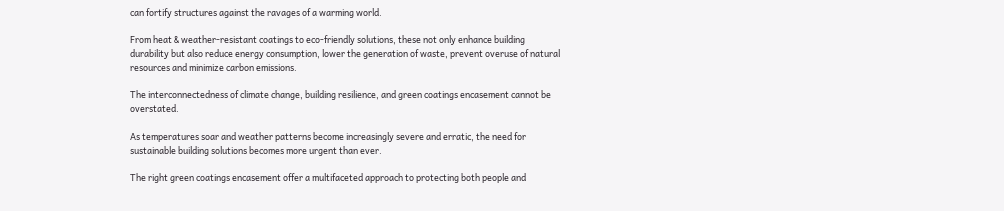can fortify structures against the ravages of a warming world.

From heat & weather-resistant coatings to eco-friendly solutions, these not only enhance building durability but also reduce energy consumption, lower the generation of waste, prevent overuse of natural resources and minimize carbon emissions.

The interconnectedness of climate change, building resilience, and green coatings encasement cannot be overstated.

As temperatures soar and weather patterns become increasingly severe and erratic, the need for sustainable building solutions becomes more urgent than ever.

The right green coatings encasement offer a multifaceted approach to protecting both people and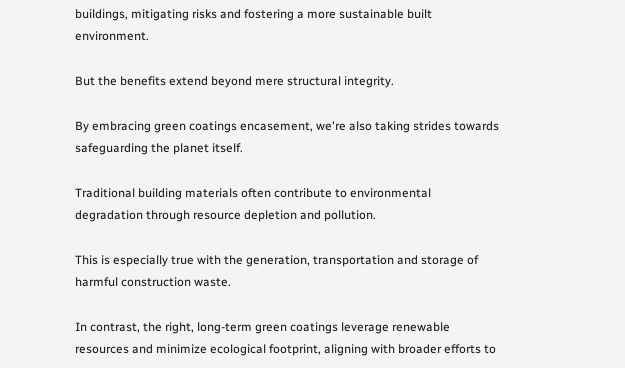buildings, mitigating risks and fostering a more sustainable built environment.

But the benefits extend beyond mere structural integrity.

By embracing green coatings encasement, we're also taking strides towards safeguarding the planet itself.

Traditional building materials often contribute to environmental degradation through resource depletion and pollution.

This is especially true with the generation, transportation and storage of harmful construction waste.

In contrast, the right, long-term green coatings leverage renewable resources and minimize ecological footprint, aligning with broader efforts to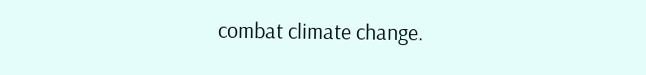combat climate change.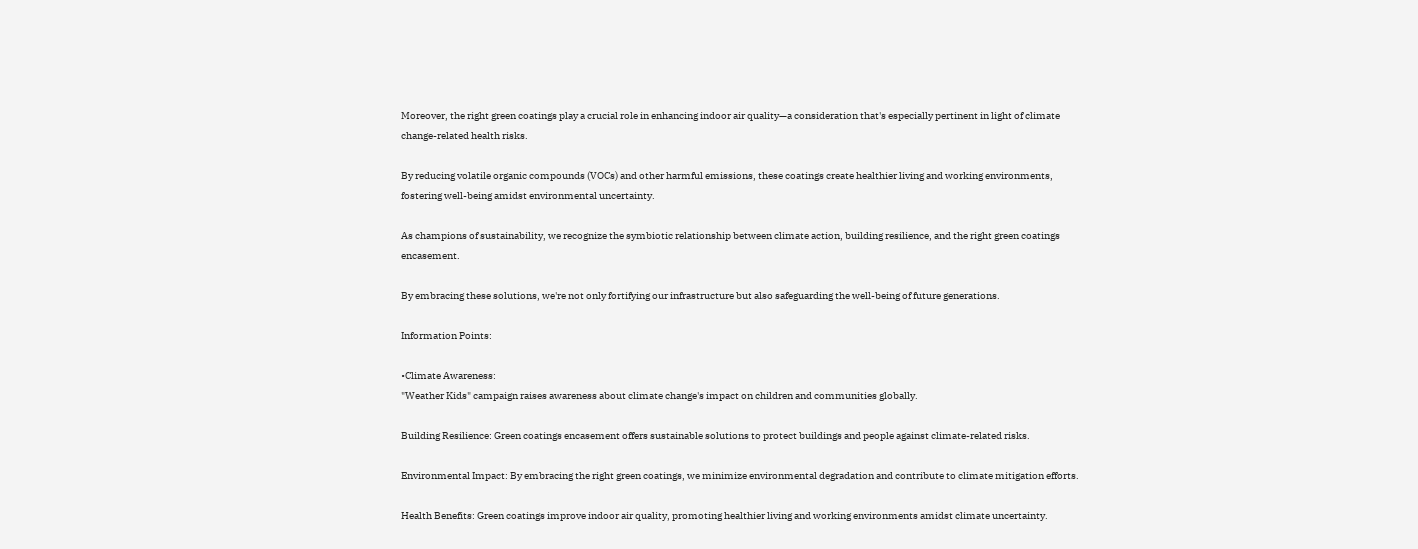Moreover, the right green coatings play a crucial role in enhancing indoor air quality—a consideration that's especially pertinent in light of climate change-related health risks.

By reducing volatile organic compounds (VOCs) and other harmful emissions, these coatings create healthier living and working environments, fostering well-being amidst environmental uncertainty.

As champions of sustainability, we recognize the symbiotic relationship between climate action, building resilience, and the right green coatings encasement.

By embracing these solutions, we're not only fortifying our infrastructure but also safeguarding the well-being of future generations.

Information Points:

•Climate Awareness:
"Weather Kids" campaign raises awareness about climate change's impact on children and communities globally.

Building Resilience: Green coatings encasement offers sustainable solutions to protect buildings and people against climate-related risks.

Environmental Impact: By embracing the right green coatings, we minimize environmental degradation and contribute to climate mitigation efforts.

Health Benefits: Green coatings improve indoor air quality, promoting healthier living and working environments amidst climate uncertainty.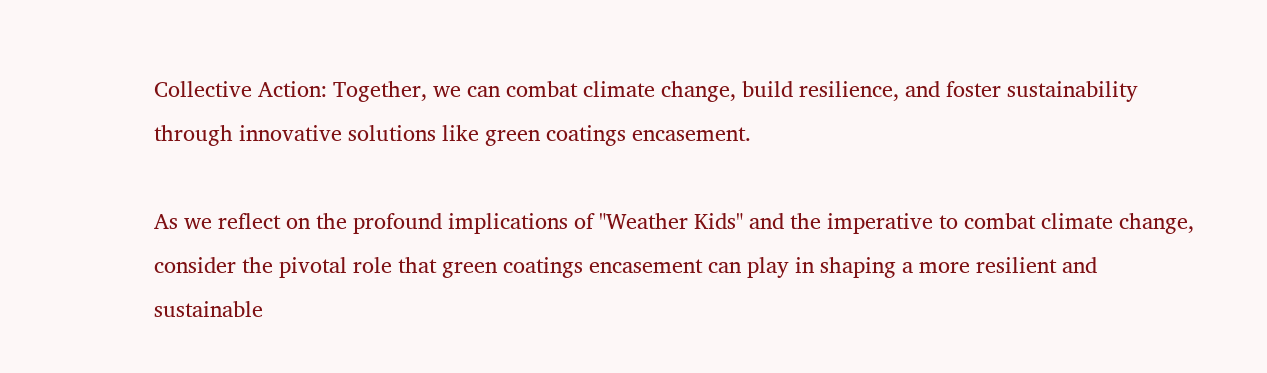Collective Action: Together, we can combat climate change, build resilience, and foster sustainability through innovative solutions like green coatings encasement.

As we reflect on the profound implications of "Weather Kids" and the imperative to combat climate change, consider the pivotal role that green coatings encasement can play in shaping a more resilient and sustainable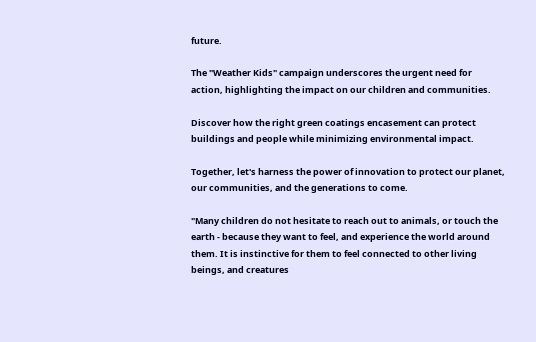future.

The "Weather Kids" campaign underscores the urgent need for action, highlighting the impact on our children and communities.

Discover how the right green coatings encasement can protect buildings and people while minimizing environmental impact.

Together, let's harness the power of innovation to protect our planet, our communities, and the generations to come.

"Many children do not hesitate to reach out to animals, or touch the earth - because they want to feel, and experience the world around them. It is instinctive for them to feel connected to other living beings, and creatures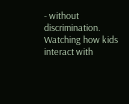- without discrimination. Watching how kids interact with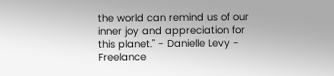the world can remind us of our inner joy and appreciation for this planet." - Danielle Levy - Freelance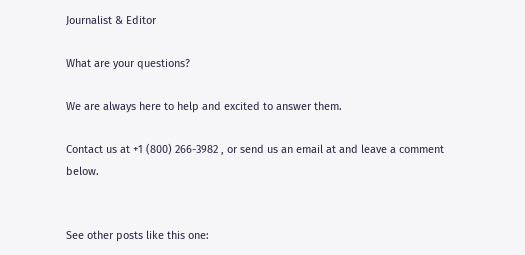Journalist & Editor

What are your questions?

We are always here to help and excited to answer them.

Contact us at +1 (800) 266-3982 , or send us an email at and leave a comment below.


See other posts like this one: